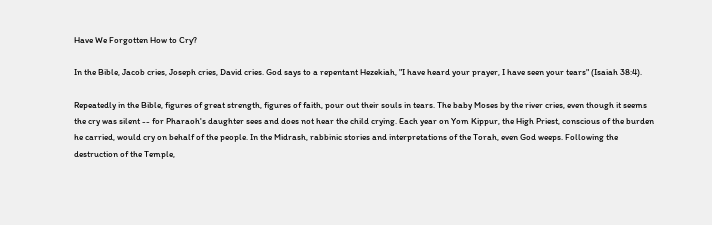Have We Forgotten How to Cry?

In the Bible, Jacob cries, Joseph cries, David cries. God says to a repentant Hezekiah, "I have heard your prayer, I have seen your tears" (Isaiah 38:4).

Repeatedly in the Bible, figures of great strength, figures of faith, pour out their souls in tears. The baby Moses by the river cries, even though it seems the cry was silent -- for Pharaoh's daughter sees and does not hear the child crying. Each year on Yom Kippur, the High Priest, conscious of the burden he carried, would cry on behalf of the people. In the Midrash, rabbinic stories and interpretations of the Torah, even God weeps. Following the destruction of the Temple,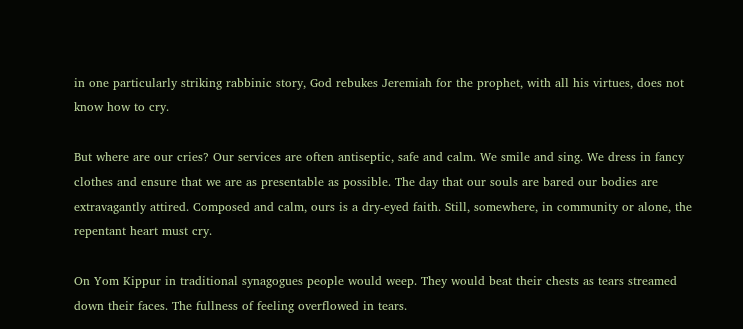in one particularly striking rabbinic story, God rebukes Jeremiah for the prophet, with all his virtues, does not know how to cry.

But where are our cries? Our services are often antiseptic, safe and calm. We smile and sing. We dress in fancy clothes and ensure that we are as presentable as possible. The day that our souls are bared our bodies are extravagantly attired. Composed and calm, ours is a dry-eyed faith. Still, somewhere, in community or alone, the repentant heart must cry.

On Yom Kippur in traditional synagogues people would weep. They would beat their chests as tears streamed down their faces. The fullness of feeling overflowed in tears.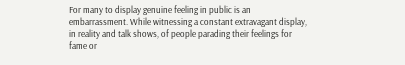For many to display genuine feeling in public is an embarrassment. While witnessing a constant extravagant display, in reality and talk shows, of people parading their feelings for fame or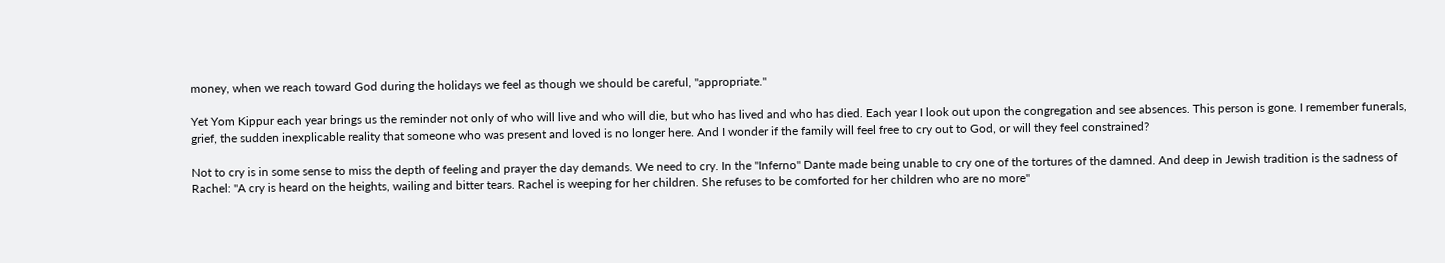money, when we reach toward God during the holidays we feel as though we should be careful, "appropriate."

Yet Yom Kippur each year brings us the reminder not only of who will live and who will die, but who has lived and who has died. Each year I look out upon the congregation and see absences. This person is gone. I remember funerals, grief, the sudden inexplicable reality that someone who was present and loved is no longer here. And I wonder if the family will feel free to cry out to God, or will they feel constrained?

Not to cry is in some sense to miss the depth of feeling and prayer the day demands. We need to cry. In the "Inferno" Dante made being unable to cry one of the tortures of the damned. And deep in Jewish tradition is the sadness of Rachel: "A cry is heard on the heights, wailing and bitter tears. Rachel is weeping for her children. She refuses to be comforted for her children who are no more"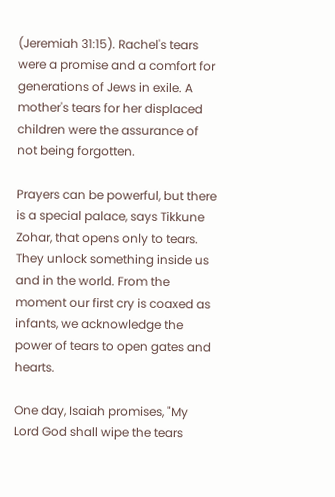(Jeremiah 31:15). Rachel's tears were a promise and a comfort for generations of Jews in exile. A mother's tears for her displaced children were the assurance of not being forgotten.

Prayers can be powerful, but there is a special palace, says Tikkune Zohar, that opens only to tears. They unlock something inside us and in the world. From the moment our first cry is coaxed as infants, we acknowledge the power of tears to open gates and hearts.

One day, Isaiah promises, "My Lord God shall wipe the tears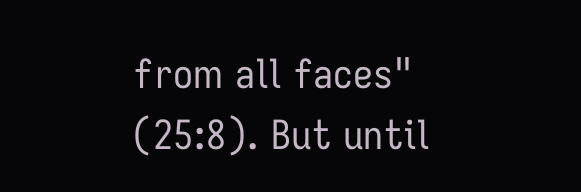from all faces" (25:8). But until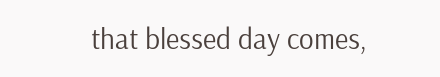that blessed day comes,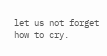let us not forget how to cry.